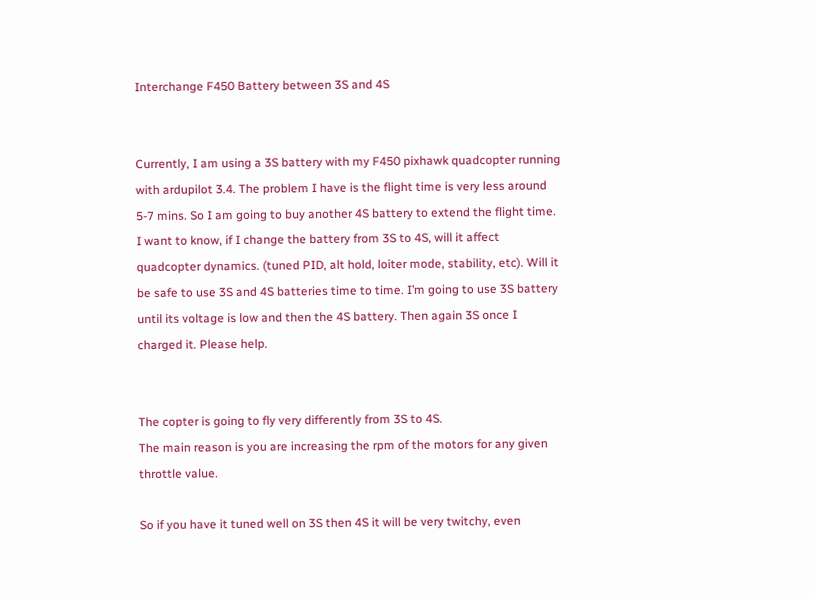Interchange F450 Battery between 3S and 4S


Currently, I am using a 3S battery with my F450 pixhawk quadcopter running with ardupilot 3.4. The problem I have is the flight time is very less around 5-7 mins. So I am going to buy another 4S battery to extend the flight time. I want to know, if I change the battery from 3S to 4S, will it affect quadcopter dynamics. (tuned PID, alt hold, loiter mode, stability, etc). Will it be safe to use 3S and 4S batteries time to time. I’m going to use 3S battery until its voltage is low and then the 4S battery. Then again 3S once I charged it. Please help.


The copter is going to fly very differently from 3S to 4S.
The main reason is you are increasing the rpm of the motors for any given throttle value.

So if you have it tuned well on 3S then 4S it will be very twitchy, even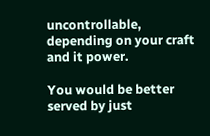uncontrollable, depending on your craft and it power.

You would be better served by just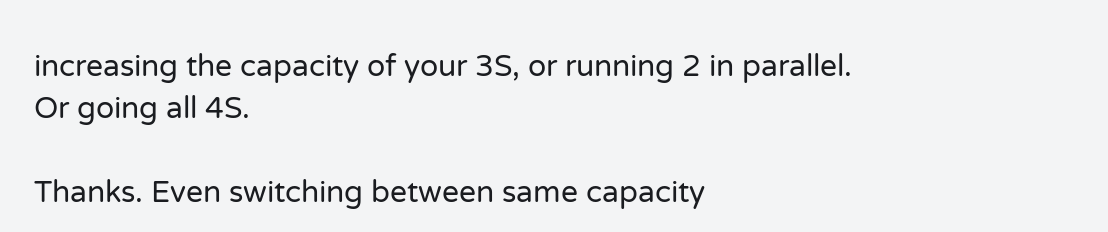increasing the capacity of your 3S, or running 2 in parallel.
Or going all 4S.

Thanks. Even switching between same capacity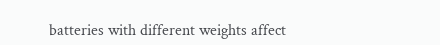batteries with different weights affect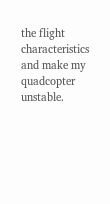the flight characteristics and make my quadcopter unstable.